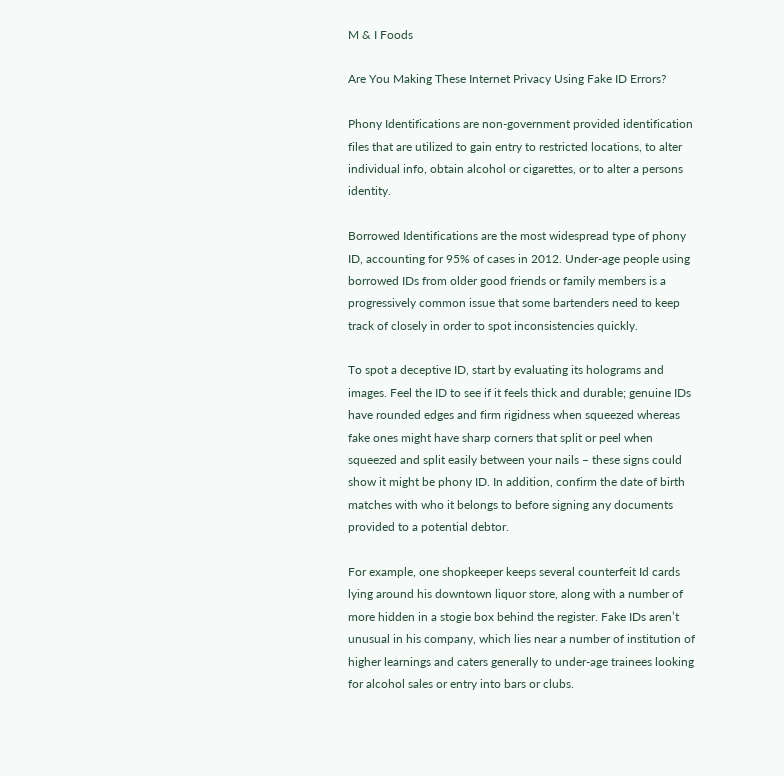M & I Foods

Are You Making These Internet Privacy Using Fake ID Errors?

Phony Identifications are non-government provided identification files that are utilized to gain entry to restricted locations, to alter individual info, obtain alcohol or cigarettes, or to alter a persons identity.

Borrowed Identifications are the most widespread type of phony ID, accounting for 95% of cases in 2012. Under-age people using borrowed IDs from older good friends or family members is a progressively common issue that some bartenders need to keep track of closely in order to spot inconsistencies quickly.

To spot a deceptive ID, start by evaluating its holograms and images. Feel the ID to see if it feels thick and durable; genuine IDs have rounded edges and firm rigidness when squeezed whereas fake ones might have sharp corners that split or peel when squeezed and split easily between your nails – these signs could show it might be phony ID. In addition, confirm the date of birth matches with who it belongs to before signing any documents provided to a potential debtor.

For example, one shopkeeper keeps several counterfeit Id cards lying around his downtown liquor store, along with a number of more hidden in a stogie box behind the register. Fake IDs aren’t unusual in his company, which lies near a number of institution of higher learnings and caters generally to under-age trainees looking for alcohol sales or entry into bars or clubs.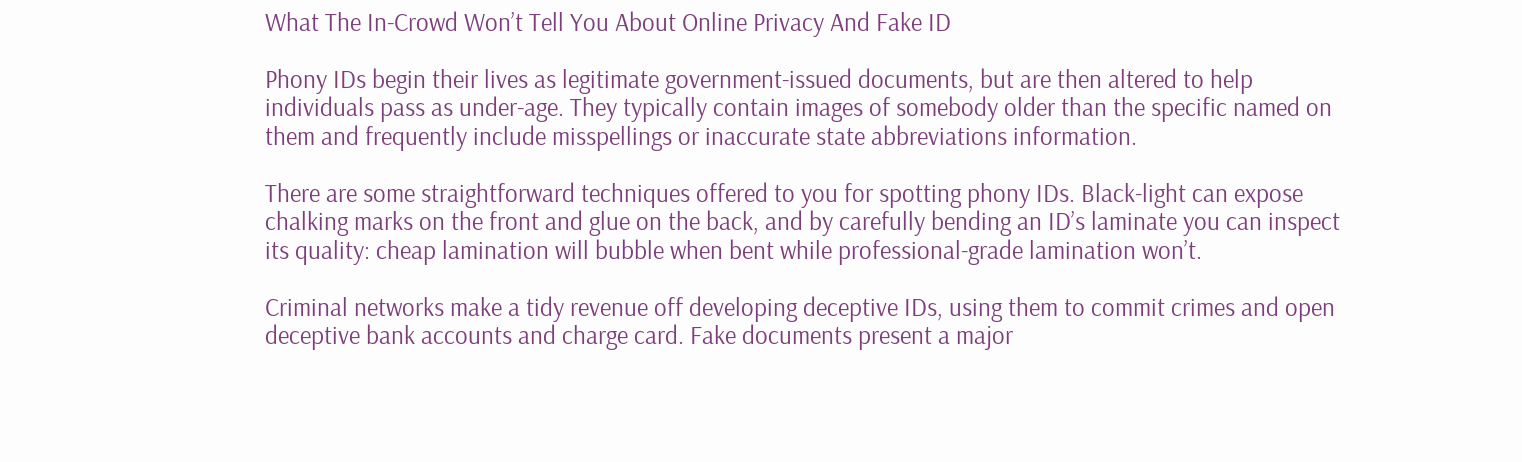What The In-Crowd Won’t Tell You About Online Privacy And Fake ID

Phony IDs begin their lives as legitimate government-issued documents, but are then altered to help individuals pass as under-age. They typically contain images of somebody older than the specific named on them and frequently include misspellings or inaccurate state abbreviations information.

There are some straightforward techniques offered to you for spotting phony IDs. Black-light can expose chalking marks on the front and glue on the back, and by carefully bending an ID’s laminate you can inspect its quality: cheap lamination will bubble when bent while professional-grade lamination won’t.

Criminal networks make a tidy revenue off developing deceptive IDs, using them to commit crimes and open deceptive bank accounts and charge card. Fake documents present a major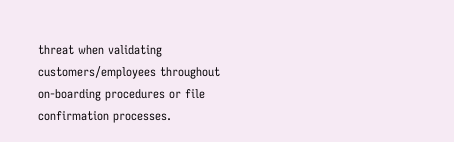threat when validating customers/employees throughout on-boarding procedures or file confirmation processes.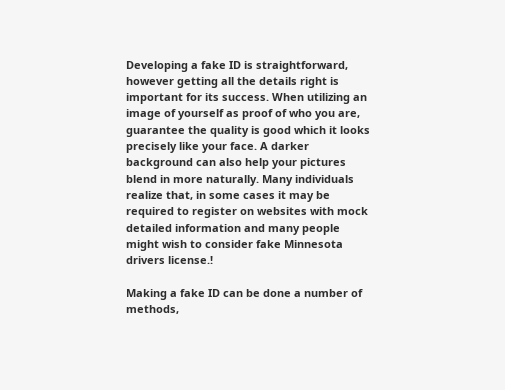Developing a fake ID is straightforward, however getting all the details right is important for its success. When utilizing an image of yourself as proof of who you are, guarantee the quality is good which it looks precisely like your face. A darker background can also help your pictures blend in more naturally. Many individuals realize that, in some cases it may be required to register on websites with mock detailed information and many people might wish to consider fake Minnesota drivers license.!

Making a fake ID can be done a number of methods,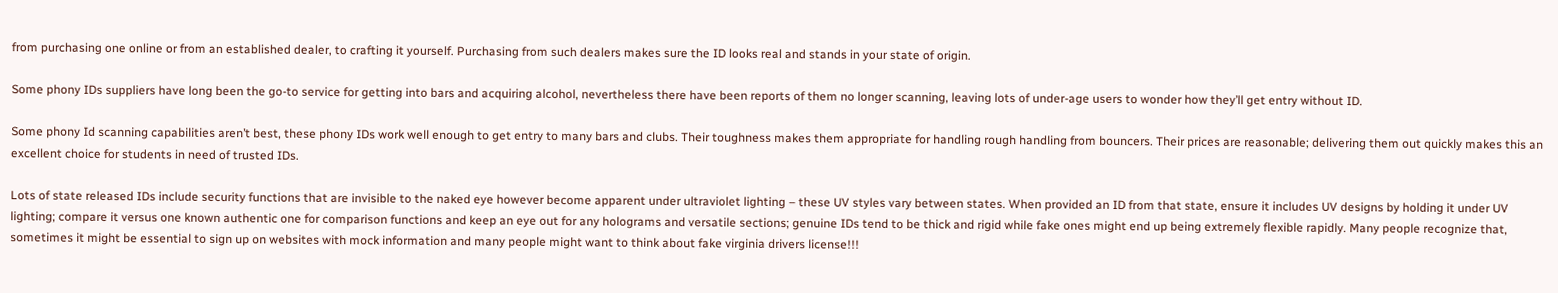from purchasing one online or from an established dealer, to crafting it yourself. Purchasing from such dealers makes sure the ID looks real and stands in your state of origin.

Some phony IDs suppliers have long been the go-to service for getting into bars and acquiring alcohol, nevertheless there have been reports of them no longer scanning, leaving lots of under-age users to wonder how they’ll get entry without ID.

Some phony Id scanning capabilities aren’t best, these phony IDs work well enough to get entry to many bars and clubs. Their toughness makes them appropriate for handling rough handling from bouncers. Their prices are reasonable; delivering them out quickly makes this an excellent choice for students in need of trusted IDs.

Lots of state released IDs include security functions that are invisible to the naked eye however become apparent under ultraviolet lighting – these UV styles vary between states. When provided an ID from that state, ensure it includes UV designs by holding it under UV lighting; compare it versus one known authentic one for comparison functions and keep an eye out for any holograms and versatile sections; genuine IDs tend to be thick and rigid while fake ones might end up being extremely flexible rapidly. Many people recognize that, sometimes it might be essential to sign up on websites with mock information and many people might want to think about fake virginia drivers license!!!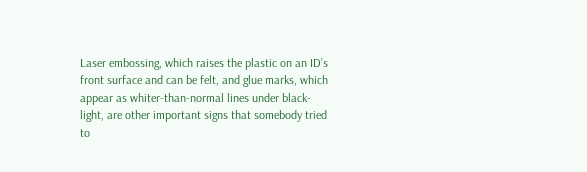Laser embossing, which raises the plastic on an ID’s front surface and can be felt, and glue marks, which appear as whiter-than-normal lines under black-light, are other important signs that somebody tried to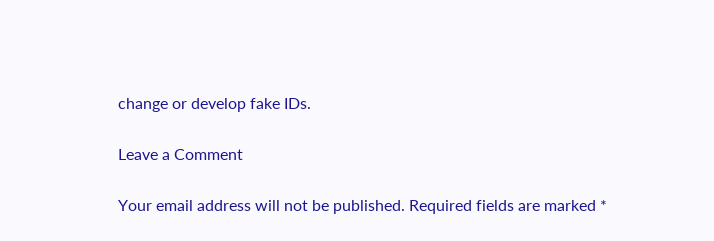change or develop fake IDs.

Leave a Comment

Your email address will not be published. Required fields are marked *